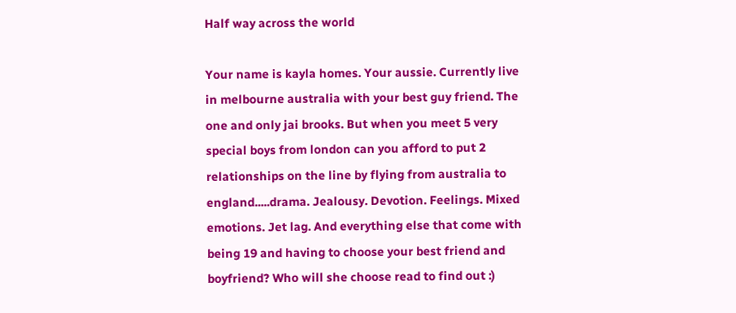Half way across the world

Your name is kayla homes. Your aussie. Currently live in melbourne australia with your best guy friend. The one and only jai brooks. But when you meet 5 very special boys from london can you afford to put 2 relationships on the line by flying from australia to england.....drama. Jealousy. Devotion. Feelings. Mixed emotions. Jet lag. And everything else that come with being 19 and having to choose your best friend and boyfriend? Who will she choose read to find out :)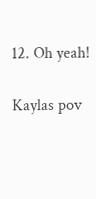12. Oh yeah!

Kaylas pov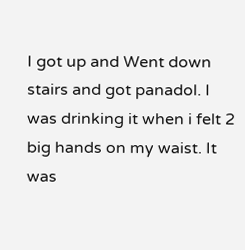I got up and Went down stairs and got panadol. I was drinking it when i felt 2 big hands on my waist. It was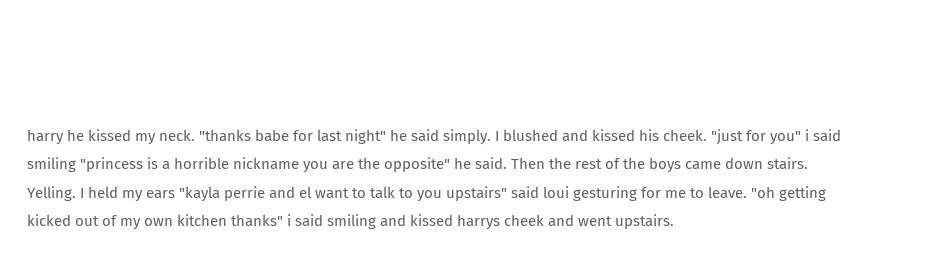harry he kissed my neck. "thanks babe for last night" he said simply. I blushed and kissed his cheek. "just for you" i said smiling "princess is a horrible nickname you are the opposite" he said. Then the rest of the boys came down stairs. Yelling. I held my ears "kayla perrie and el want to talk to you upstairs" said loui gesturing for me to leave. "oh getting kicked out of my own kitchen thanks" i said smiling and kissed harrys cheek and went upstairs.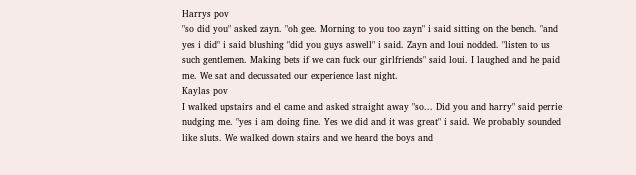Harrys pov
"so did you" asked zayn. "oh gee. Morning to you too zayn" i said sitting on the bench. "and yes i did" i said blushing "did you guys aswell" i said. Zayn and loui nodded. "listen to us such gentlemen. Making bets if we can fuck our girlfriends" said loui. I laughed and he paid me. We sat and decussated our experience last night.
Kaylas pov
I walked upstairs and el came and asked straight away "so... Did you and harry" said perrie nudging me. "yes i am doing fine. Yes we did and it was great" i said. We probably sounded like sluts. We walked down stairs and we heard the boys and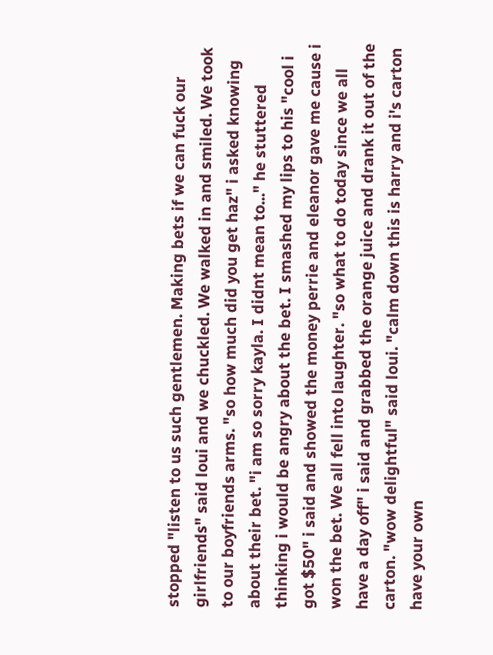stopped "listen to us such gentlemen. Making bets if we can fuck our girlfriends" said loui and we chuckled. We walked in and smiled. We took to our boyfriends arms. "so how much did you get haz" i asked knowing about their bet. "i am so sorry kayla. I didnt mean to..." he stuttered thinking i would be angry about the bet. I smashed my lips to his "cool i got $50" i said and showed the money perrie and eleanor gave me cause i won the bet. We all fell into laughter. "so what to do today since we all have a day off" i said and grabbed the orange juice and drank it out of the carton. "wow delightful" said loui. "calm down this is harry and i's carton have your own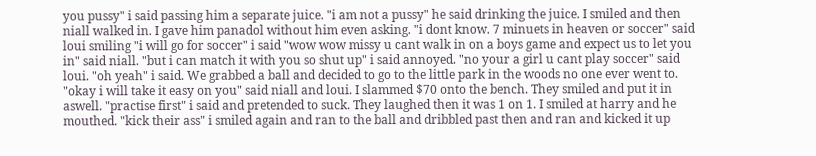you pussy" i said passing him a separate juice. "i am not a pussy" he said drinking the juice. I smiled and then niall walked in. I gave him panadol without him even asking. "i dont know. 7 minuets in heaven or soccer" said loui smiling "i will go for soccer" i said "wow wow missy u cant walk in on a boys game and expect us to let you in" said niall. "but i can match it with you so shut up" i said annoyed. "no your a girl u cant play soccer" said loui. "oh yeah" i said. We grabbed a ball and decided to go to the little park in the woods no one ever went to. "okay i will take it easy on you" said niall and loui. I slammed $70 onto the bench. They smiled and put it in aswell. "practise first" i said and pretended to suck. They laughed then it was 1 on 1. I smiled at harry and he mouthed. "kick their ass" i smiled again and ran to the ball and dribbled past then and ran and kicked it up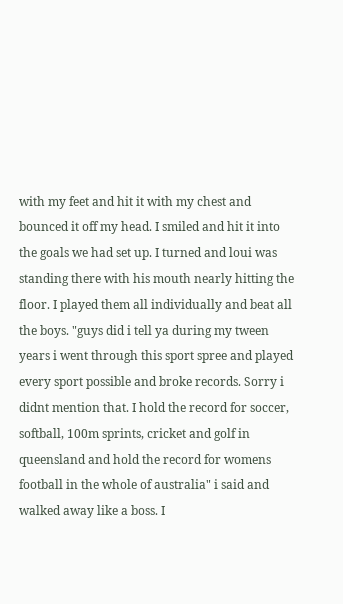with my feet and hit it with my chest and bounced it off my head. I smiled and hit it into the goals we had set up. I turned and loui was standing there with his mouth nearly hitting the floor. I played them all individually and beat all the boys. "guys did i tell ya during my tween years i went through this sport spree and played every sport possible and broke records. Sorry i didnt mention that. I hold the record for soccer, softball, 100m sprints, cricket and golf in queensland and hold the record for womens football in the whole of australia" i said and walked away like a boss. I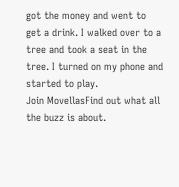got the money and went to get a drink. I walked over to a tree and took a seat in the tree. I turned on my phone and started to play.
Join MovellasFind out what all the buzz is about.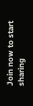Join now to start sharing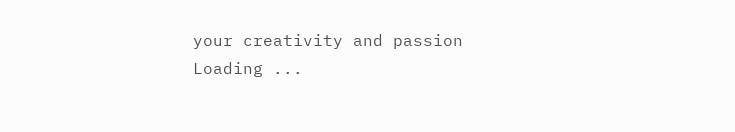your creativity and passion
Loading ...